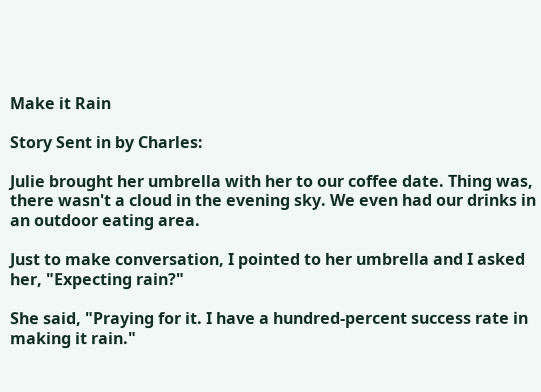Make it Rain

Story Sent in by Charles:

Julie brought her umbrella with her to our coffee date. Thing was, there wasn't a cloud in the evening sky. We even had our drinks in an outdoor eating area.

Just to make conversation, I pointed to her umbrella and I asked her, "Expecting rain?"

She said, "Praying for it. I have a hundred-percent success rate in making it rain."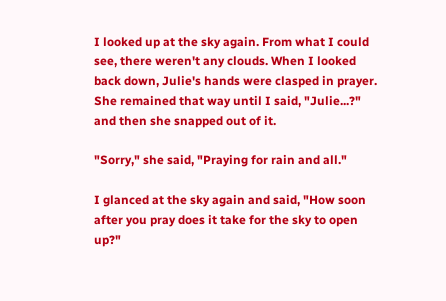I looked up at the sky again. From what I could see, there weren't any clouds. When I looked back down, Julie's hands were clasped in prayer. She remained that way until I said, "Julie...?" and then she snapped out of it.

"Sorry," she said, "Praying for rain and all."

I glanced at the sky again and said, "How soon after you pray does it take for the sky to open up?"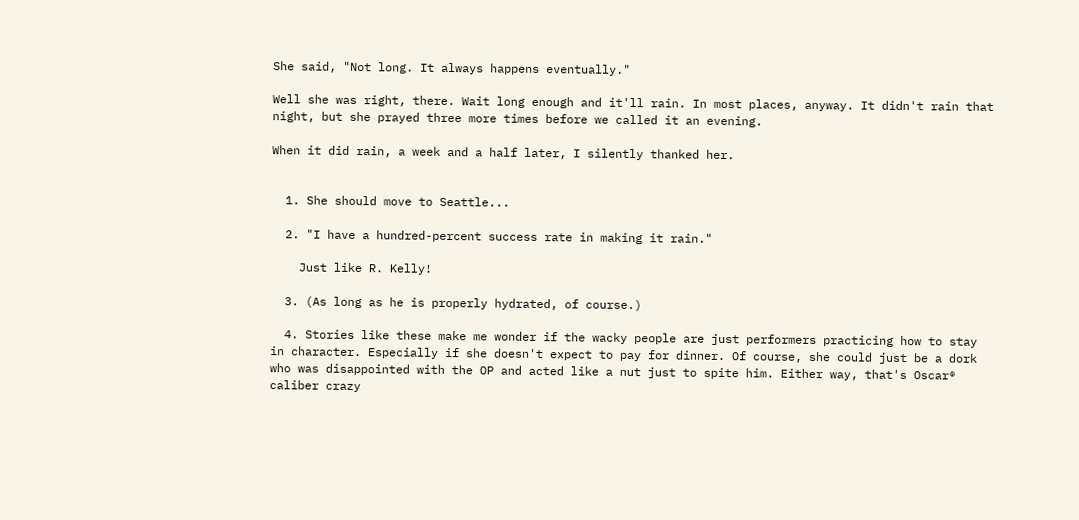She said, "Not long. It always happens eventually."

Well she was right, there. Wait long enough and it'll rain. In most places, anyway. It didn't rain that night, but she prayed three more times before we called it an evening.

When it did rain, a week and a half later, I silently thanked her.


  1. She should move to Seattle...

  2. "I have a hundred-percent success rate in making it rain."

    Just like R. Kelly!

  3. (As long as he is properly hydrated, of course.)

  4. Stories like these make me wonder if the wacky people are just performers practicing how to stay in character. Especially if she doesn't expect to pay for dinner. Of course, she could just be a dork who was disappointed with the OP and acted like a nut just to spite him. Either way, that's Oscar® caliber crazy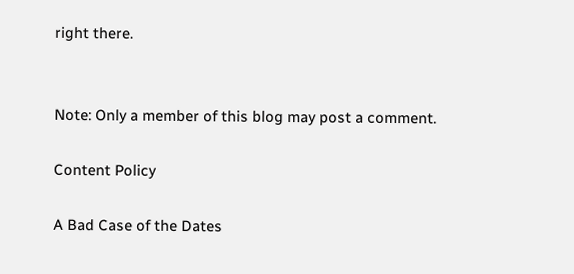right there.


Note: Only a member of this blog may post a comment.

Content Policy

A Bad Case of the Dates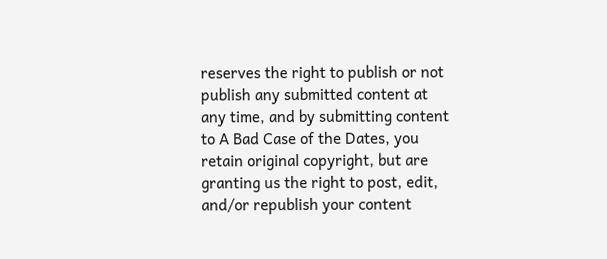reserves the right to publish or not publish any submitted content at any time, and by submitting content to A Bad Case of the Dates, you retain original copyright, but are granting us the right to post, edit, and/or republish your content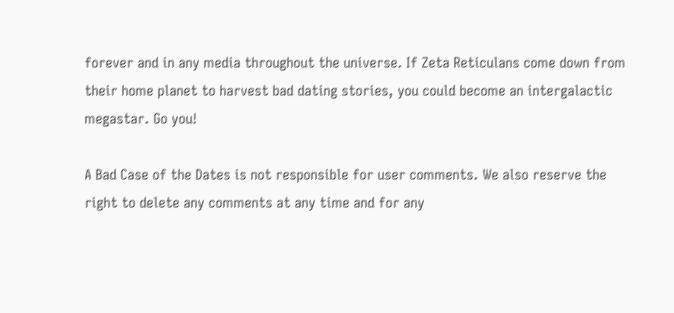forever and in any media throughout the universe. If Zeta Reticulans come down from their home planet to harvest bad dating stories, you could become an intergalactic megastar. Go you!

A Bad Case of the Dates is not responsible for user comments. We also reserve the right to delete any comments at any time and for any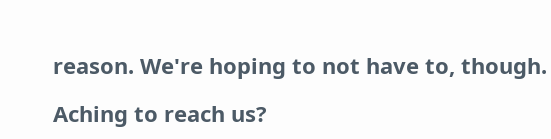reason. We're hoping to not have to, though.

Aching to reach us?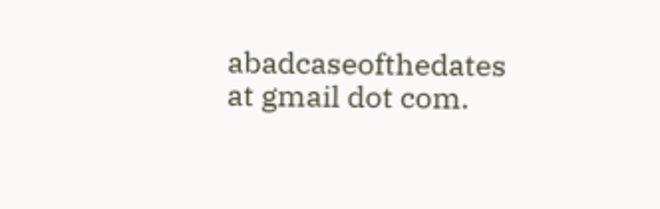abadcaseofthedates at gmail dot com.